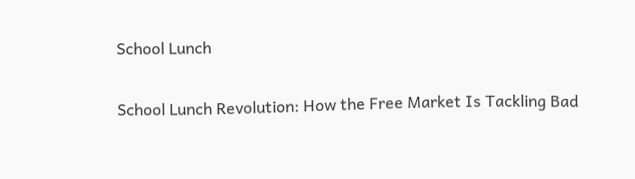School Lunch

School Lunch Revolution: How the Free Market Is Tackling Bad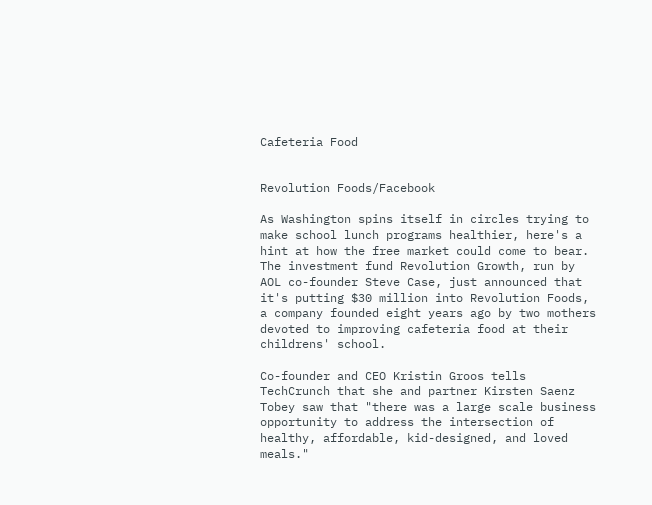Cafeteria Food


Revolution Foods/Facebook

As Washington spins itself in circles trying to make school lunch programs healthier, here's a hint at how the free market could come to bear. The investment fund Revolution Growth, run by AOL co-founder Steve Case, just announced that it's putting $30 million into Revolution Foods, a company founded eight years ago by two mothers devoted to improving cafeteria food at their childrens' school.

Co-founder and CEO Kristin Groos tells TechCrunch that she and partner Kirsten Saenz Tobey saw that "there was a large scale business opportunity to address the intersection of healthy, affordable, kid-designed, and loved meals."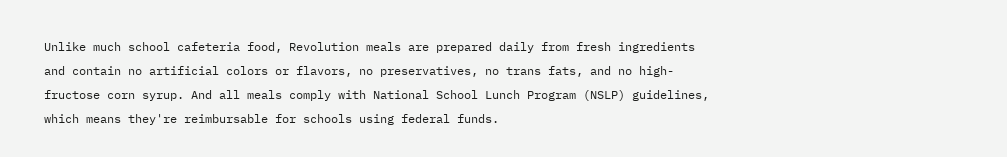Unlike much school cafeteria food, Revolution meals are prepared daily from fresh ingredients and contain no artificial colors or flavors, no preservatives, no trans fats, and no high-fructose corn syrup. And all meals comply with National School Lunch Program (NSLP) guidelines, which means they're reimbursable for schools using federal funds.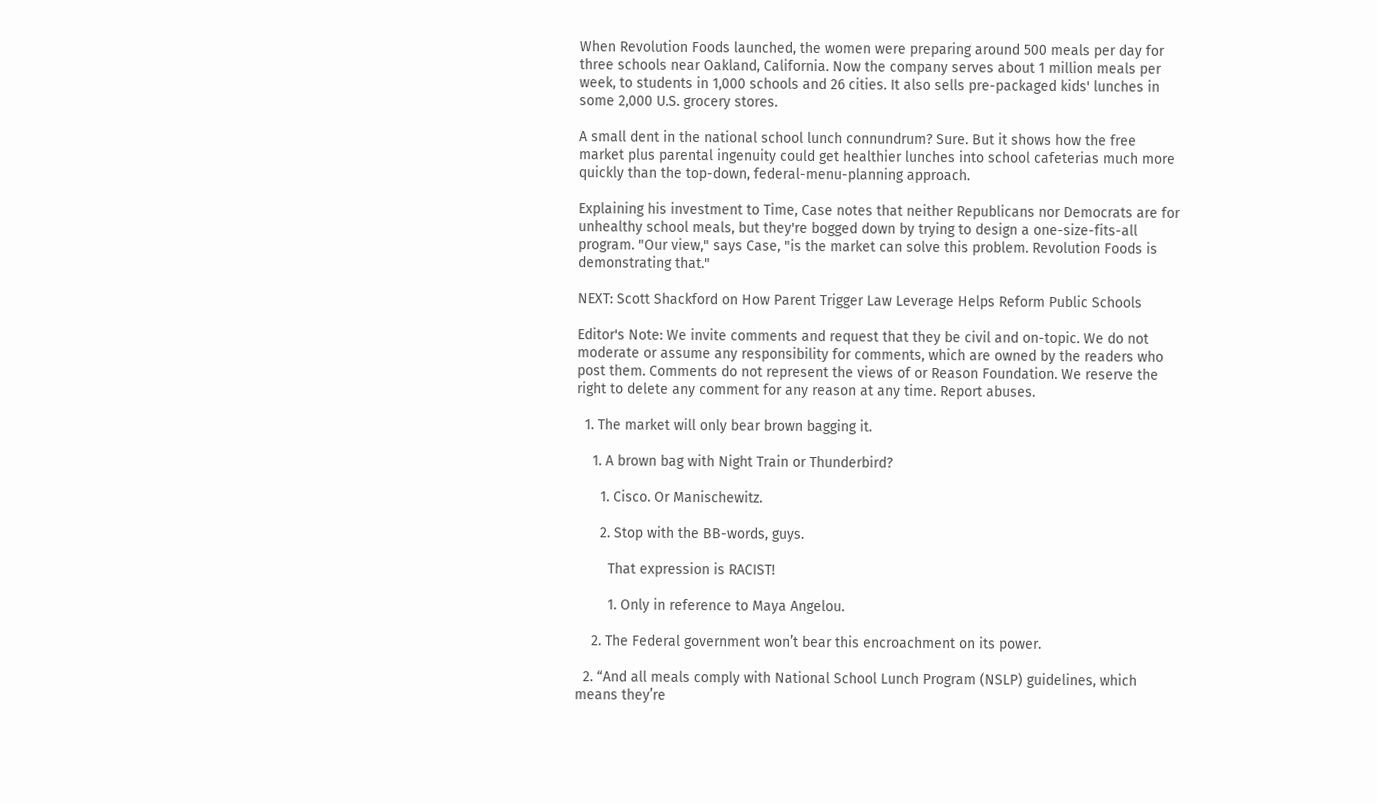When Revolution Foods launched, the women were preparing around 500 meals per day for three schools near Oakland, California. Now the company serves about 1 million meals per week, to students in 1,000 schools and 26 cities. It also sells pre-packaged kids' lunches in some 2,000 U.S. grocery stores.

A small dent in the national school lunch connundrum? Sure. But it shows how the free market plus parental ingenuity could get healthier lunches into school cafeterias much more quickly than the top-down, federal-menu-planning approach.

Explaining his investment to Time, Case notes that neither Republicans nor Democrats are for unhealthy school meals, but they're bogged down by trying to design a one-size-fits-all program. "Our view," says Case, "is the market can solve this problem. Revolution Foods is demonstrating that."

NEXT: Scott Shackford on How Parent Trigger Law Leverage Helps Reform Public Schools

Editor's Note: We invite comments and request that they be civil and on-topic. We do not moderate or assume any responsibility for comments, which are owned by the readers who post them. Comments do not represent the views of or Reason Foundation. We reserve the right to delete any comment for any reason at any time. Report abuses.

  1. The market will only bear brown bagging it.

    1. A brown bag with Night Train or Thunderbird?

      1. Cisco. Or Manischewitz.

      2. Stop with the BB-words, guys.

        That expression is RACIST!

        1. Only in reference to Maya Angelou.

    2. The Federal government won’t bear this encroachment on its power.

  2. “And all meals comply with National School Lunch Program (NSLP) guidelines, which means they’re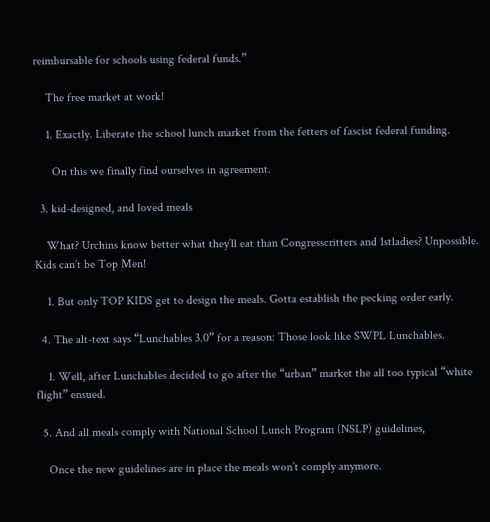reimbursable for schools using federal funds.”

    The free market at work!

    1. Exactly. Liberate the school lunch market from the fetters of fascist federal funding.

      On this we finally find ourselves in agreement.

  3. kid-designed, and loved meals

    What? Urchins know better what they’ll eat than Congresscritters and 1stladies? Unpossible. Kids can’t be Top Men!

    1. But only TOP KIDS get to design the meals. Gotta establish the pecking order early.

  4. The alt-text says “Lunchables 3.0” for a reason: Those look like SWPL Lunchables.

    1. Well, after Lunchables decided to go after the “urban” market the all too typical “white flight” ensued.

  5. And all meals comply with National School Lunch Program (NSLP) guidelines,

    Once the new guidelines are in place the meals won’t comply anymore.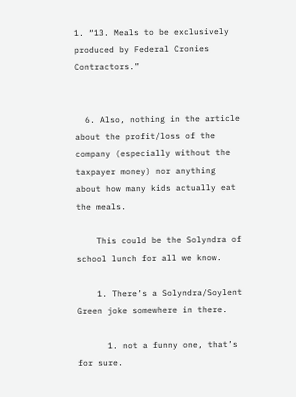1. “13. Meals to be exclusively produced by Federal Cronies Contractors.”


  6. Also, nothing in the article about the profit/loss of the company (especially without the taxpayer money) nor anything about how many kids actually eat the meals.

    This could be the Solyndra of school lunch for all we know.

    1. There’s a Solyndra/Soylent Green joke somewhere in there.

      1. not a funny one, that’s for sure.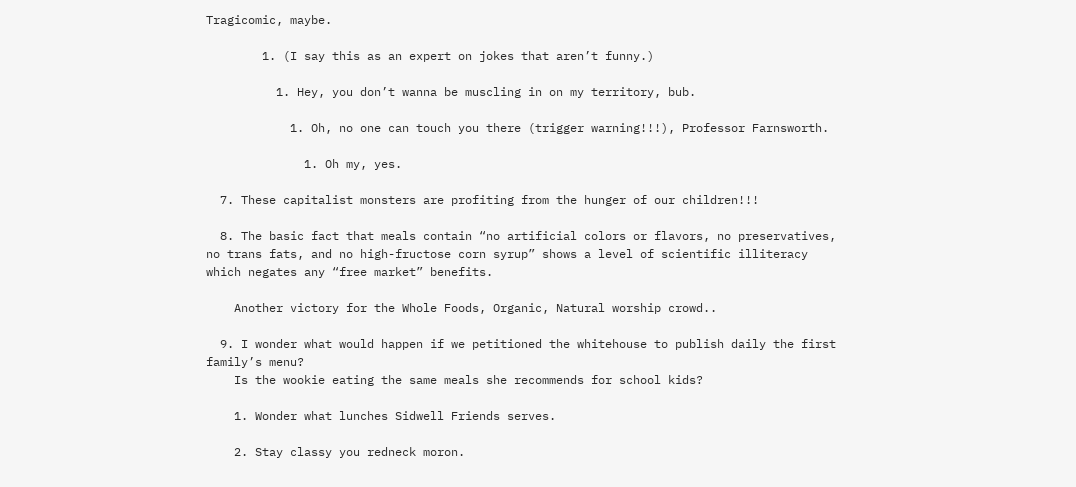Tragicomic, maybe.

        1. (I say this as an expert on jokes that aren’t funny.)

          1. Hey, you don’t wanna be muscling in on my territory, bub.

            1. Oh, no one can touch you there (trigger warning!!!), Professor Farnsworth.

              1. Oh my, yes.

  7. These capitalist monsters are profiting from the hunger of our children!!!

  8. The basic fact that meals contain “no artificial colors or flavors, no preservatives, no trans fats, and no high-fructose corn syrup” shows a level of scientific illiteracy which negates any “free market” benefits.

    Another victory for the Whole Foods, Organic, Natural worship crowd..

  9. I wonder what would happen if we petitioned the whitehouse to publish daily the first family’s menu?
    Is the wookie eating the same meals she recommends for school kids?

    1. Wonder what lunches Sidwell Friends serves.

    2. Stay classy you redneck moron.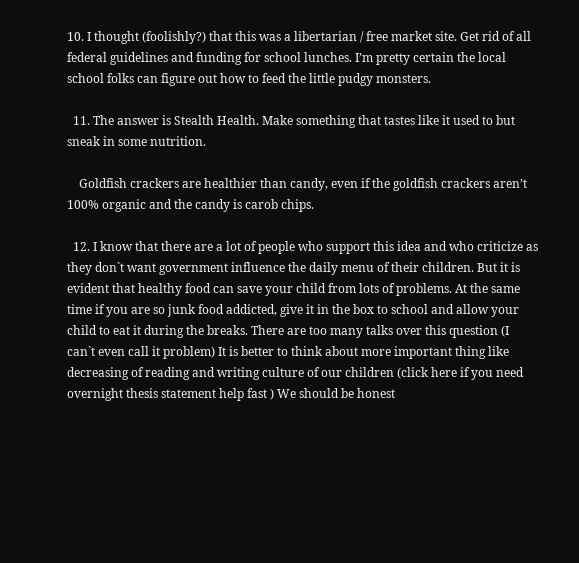10. I thought (foolishly?) that this was a libertarian / free market site. Get rid of all federal guidelines and funding for school lunches. I’m pretty certain the local school folks can figure out how to feed the little pudgy monsters.

  11. The answer is Stealth Health. Make something that tastes like it used to but sneak in some nutrition.

    Goldfish crackers are healthier than candy, even if the goldfish crackers aren’t 100% organic and the candy is carob chips.

  12. I know that there are a lot of people who support this idea and who criticize as they don`t want government influence the daily menu of their children. But it is evident that healthy food can save your child from lots of problems. At the same time if you are so junk food addicted, give it in the box to school and allow your child to eat it during the breaks. There are too many talks over this question (I can`t even call it problem) It is better to think about more important thing like decreasing of reading and writing culture of our children (click here if you need overnight thesis statement help fast ) We should be honest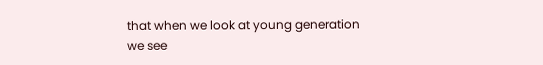that when we look at young generation we see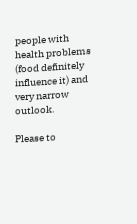people with health problems (food definitely influence it) and very narrow outlook.

Please to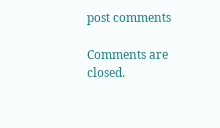post comments

Comments are closed.